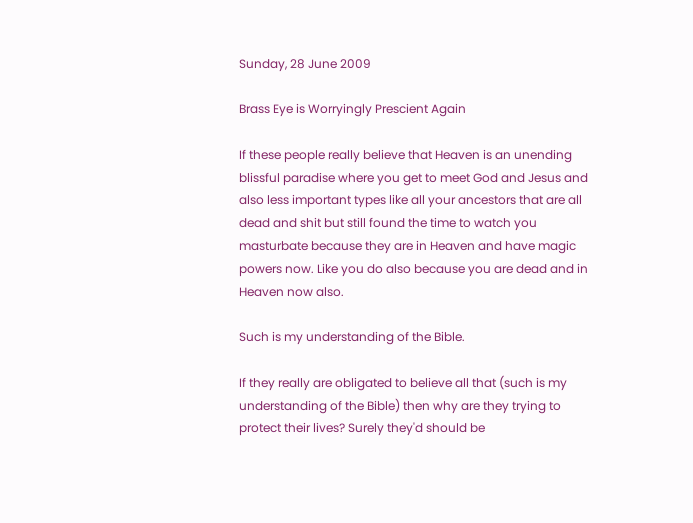Sunday, 28 June 2009

Brass Eye is Worryingly Prescient Again

If these people really believe that Heaven is an unending blissful paradise where you get to meet God and Jesus and also less important types like all your ancestors that are all dead and shit but still found the time to watch you masturbate because they are in Heaven and have magic powers now. Like you do also because you are dead and in Heaven now also.

Such is my understanding of the Bible.

If they really are obligated to believe all that (such is my understanding of the Bible) then why are they trying to protect their lives? Surely they'd should be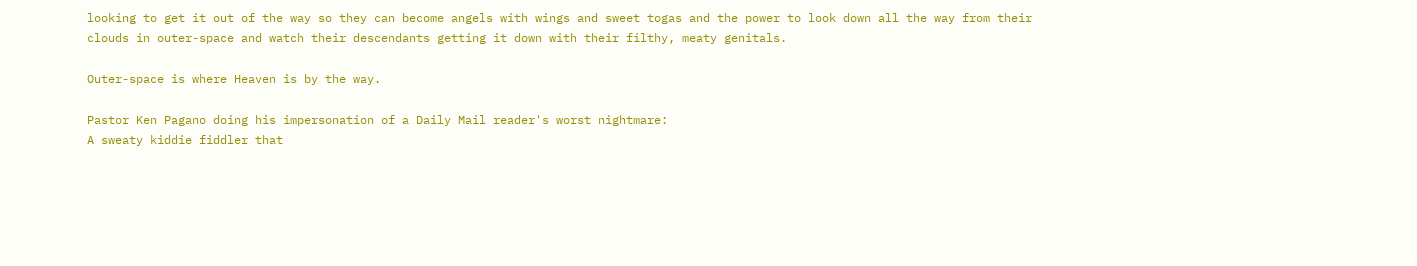looking to get it out of the way so they can become angels with wings and sweet togas and the power to look down all the way from their clouds in outer-space and watch their descendants getting it down with their filthy, meaty genitals.

Outer-space is where Heaven is by the way.

Pastor Ken Pagano doing his impersonation of a Daily Mail reader's worst nightmare:
A sweaty kiddie fiddler that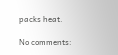packs heat.

No comments: